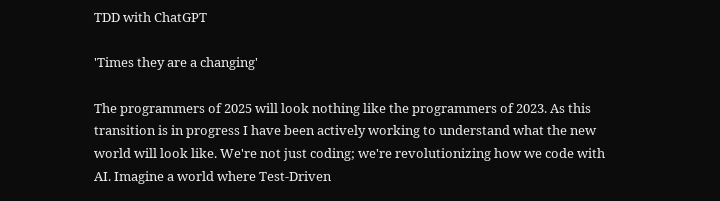TDD with ChatGPT

'Times they are a changing'

The programmers of 2025 will look nothing like the programmers of 2023. As this transition is in progress I have been actively working to understand what the new world will look like. We're not just coding; we're revolutionizing how we code with AI. Imagine a world where Test-Driven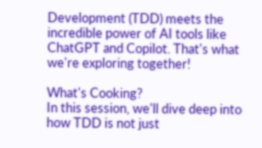Development (TDD) meets the incredible power of AI tools like ChatGPT and Copilot. That's what we're exploring together!

What's Cooking?
In this session, we'll dive deep into how TDD is not just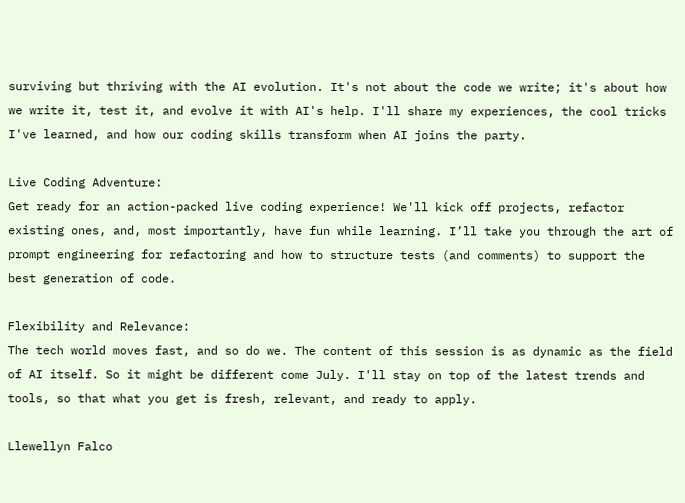surviving but thriving with the AI evolution. It's not about the code we write; it's about how we write it, test it, and evolve it with AI's help. I'll share my experiences, the cool tricks I've learned, and how our coding skills transform when AI joins the party.

Live Coding Adventure:
Get ready for an action-packed live coding experience! We'll kick off projects, refactor existing ones, and, most importantly, have fun while learning. I’ll take you through the art of prompt engineering for refactoring and how to structure tests (and comments) to support the best generation of code.

Flexibility and Relevance:
The tech world moves fast, and so do we. The content of this session is as dynamic as the field of AI itself. So it might be different come July. I'll stay on top of the latest trends and tools, so that what you get is fresh, relevant, and ready to apply.

Llewellyn Falco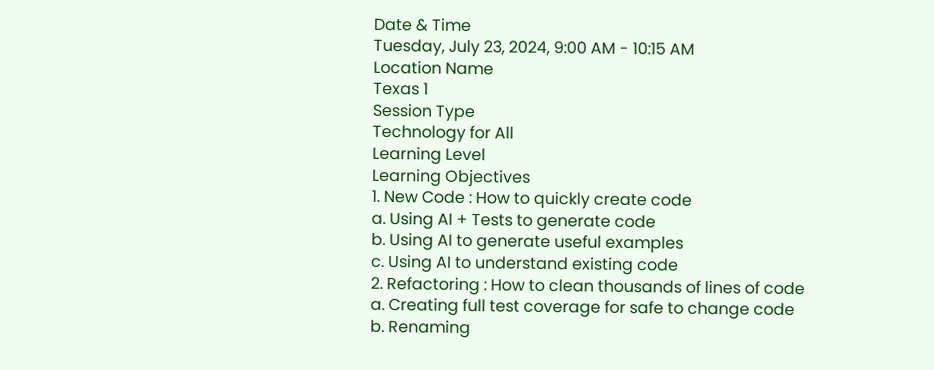Date & Time
Tuesday, July 23, 2024, 9:00 AM - 10:15 AM
Location Name
Texas 1
Session Type
Technology for All
Learning Level
Learning Objectives
1. New Code : How to quickly create code
a. Using AI + Tests to generate code
b. Using AI to generate useful examples
c. Using AI to understand existing code
2. Refactoring : How to clean thousands of lines of code
a. Creating full test coverage for safe to change code
b. Renaming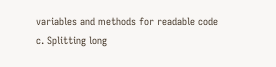variables and methods for readable code
c. Splitting long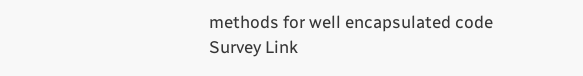methods for well encapsulated code
Survey Link